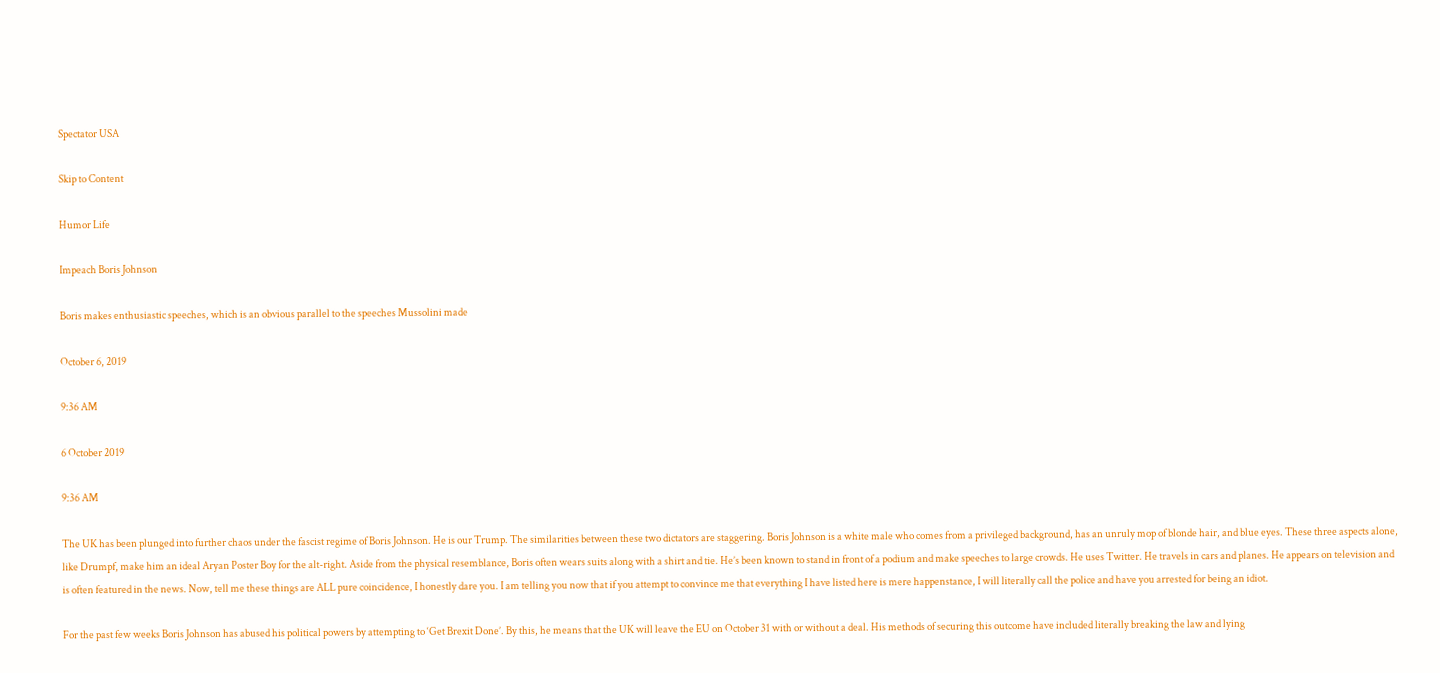Spectator USA

Skip to Content

Humor Life

Impeach Boris Johnson

Boris makes enthusiastic speeches, which is an obvious parallel to the speeches Mussolini made

October 6, 2019

9:36 AM

6 October 2019

9:36 AM

The UK has been plunged into further chaos under the fascist regime of Boris Johnson. He is our Trump. The similarities between these two dictators are staggering. Boris Johnson is a white male who comes from a privileged background, has an unruly mop of blonde hair, and blue eyes. These three aspects alone, like Drumpf, make him an ideal Aryan Poster Boy for the alt-right. Aside from the physical resemblance, Boris often wears suits along with a shirt and tie. He’s been known to stand in front of a podium and make speeches to large crowds. He uses Twitter. He travels in cars and planes. He appears on television and is often featured in the news. Now, tell me these things are ALL pure coincidence, I honestly dare you. I am telling you now that if you attempt to convince me that everything I have listed here is mere happenstance, I will literally call the police and have you arrested for being an idiot.

For the past few weeks Boris Johnson has abused his political powers by attempting to ‘Get Brexit Done’. By this, he means that the UK will leave the EU on October 31 with or without a deal. His methods of securing this outcome have included literally breaking the law and lying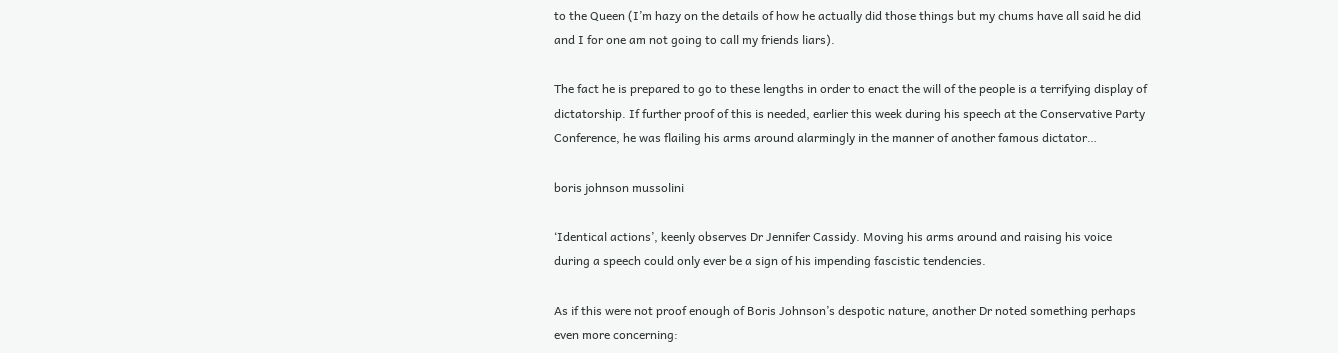to the Queen (I’m hazy on the details of how he actually did those things but my chums have all said he did and I for one am not going to call my friends liars).

The fact he is prepared to go to these lengths in order to enact the will of the people is a terrifying display of dictatorship. If further proof of this is needed, earlier this week during his speech at the Conservative Party Conference, he was flailing his arms around alarmingly in the manner of another famous dictator…

boris johnson mussolini

‘Identical actions’, keenly observes Dr Jennifer Cassidy. Moving his arms around and raising his voice during a speech could only ever be a sign of his impending fascistic tendencies.

As if this were not proof enough of Boris Johnson’s despotic nature, another Dr noted something perhaps even more concerning: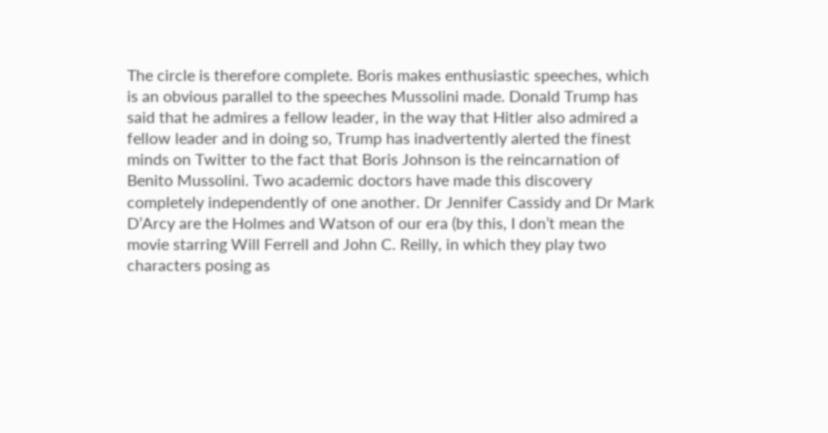The circle is therefore complete. Boris makes enthusiastic speeches, which is an obvious parallel to the speeches Mussolini made. Donald Trump has said that he admires a fellow leader, in the way that Hitler also admired a fellow leader and in doing so, Trump has inadvertently alerted the finest minds on Twitter to the fact that Boris Johnson is the reincarnation of Benito Mussolini. Two academic doctors have made this discovery completely independently of one another. Dr Jennifer Cassidy and Dr Mark D’Arcy are the Holmes and Watson of our era (by this, I don’t mean the movie starring Will Ferrell and John C. Reilly, in which they play two characters posing as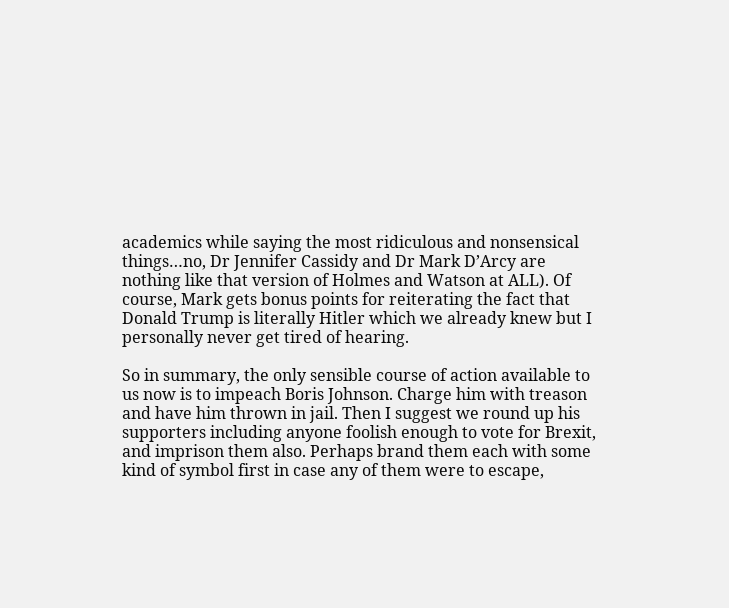academics while saying the most ridiculous and nonsensical things…no, Dr Jennifer Cassidy and Dr Mark D’Arcy are nothing like that version of Holmes and Watson at ALL). Of course, Mark gets bonus points for reiterating the fact that Donald Trump is literally Hitler which we already knew but I personally never get tired of hearing.

So in summary, the only sensible course of action available to us now is to impeach Boris Johnson. Charge him with treason and have him thrown in jail. Then I suggest we round up his supporters including anyone foolish enough to vote for Brexit, and imprison them also. Perhaps brand them each with some kind of symbol first in case any of them were to escape,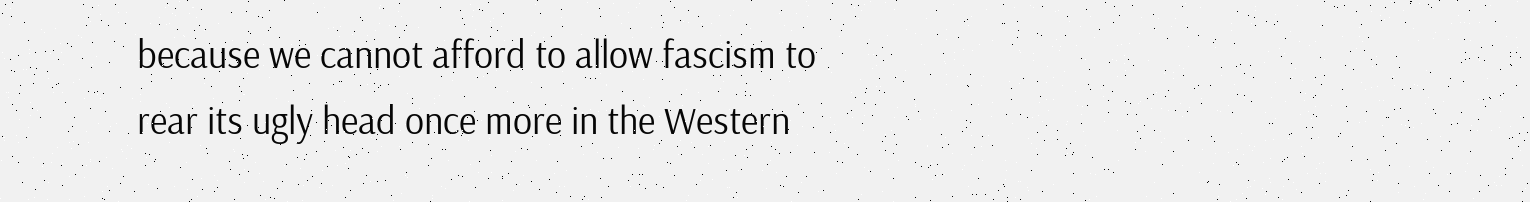because we cannot afford to allow fascism to rear its ugly head once more in the Western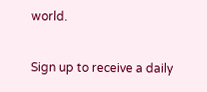world.

Sign up to receive a daily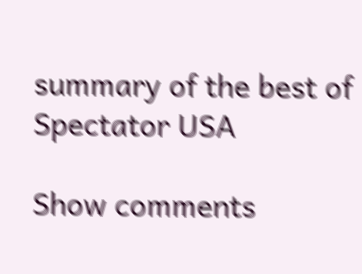summary of the best of Spectator USA

Show comments